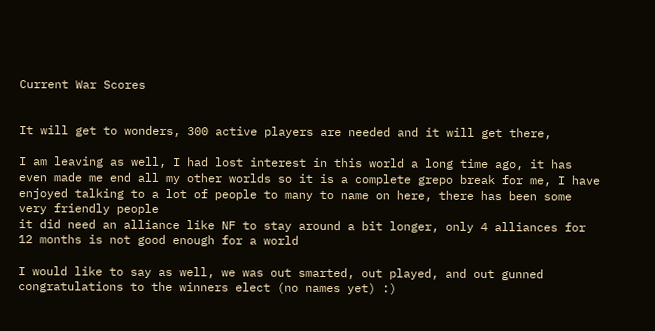Current War Scores


It will get to wonders, 300 active players are needed and it will get there,

I am leaving as well, I had lost interest in this world a long time ago, it has even made me end all my other worlds so it is a complete grepo break for me, I have enjoyed talking to a lot of people to many to name on here, there has been some very friendly people
it did need an alliance like NF to stay around a bit longer, only 4 alliances for 12 months is not good enough for a world

I would like to say as well, we was out smarted, out played, and out gunned congratulations to the winners elect (no names yet) :)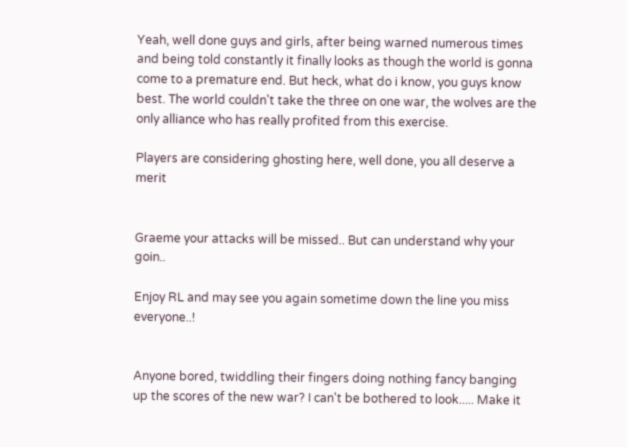Yeah, well done guys and girls, after being warned numerous times and being told constantly it finally looks as though the world is gonna come to a premature end. But heck, what do i know, you guys know best. The world couldn't take the three on one war, the wolves are the only alliance who has really profited from this exercise.

Players are considering ghosting here, well done, you all deserve a merit


Graeme your attacks will be missed.. But can understand why your goin..

Enjoy RL and may see you again sometime down the line you miss everyone..!


Anyone bored, twiddling their fingers doing nothing fancy banging up the scores of the new war? I can't be bothered to look..... Make it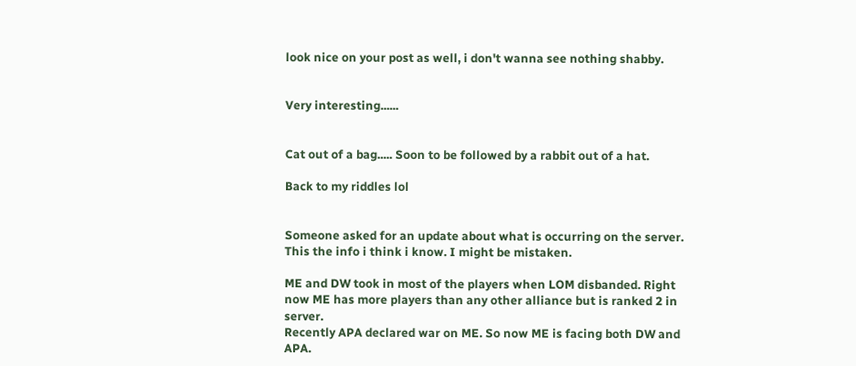look nice on your post as well, i don't wanna see nothing shabby.


Very interesting......


Cat out of a bag..... Soon to be followed by a rabbit out of a hat.

Back to my riddles lol


Someone asked for an update about what is occurring on the server. This the info i think i know. I might be mistaken.

ME and DW took in most of the players when LOM disbanded. Right now ME has more players than any other alliance but is ranked 2 in server.
Recently APA declared war on ME. So now ME is facing both DW and APA.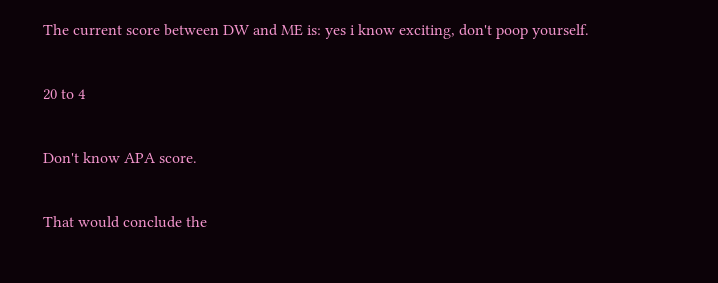The current score between DW and ME is: yes i know exciting, don't poop yourself.

20 to 4

Don't know APA score.

That would conclude the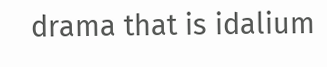drama that is idalium